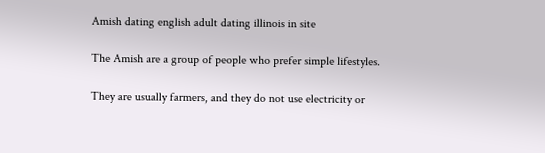Amish dating english adult dating illinois in site

The Amish are a group of people who prefer simple lifestyles.

They are usually farmers, and they do not use electricity or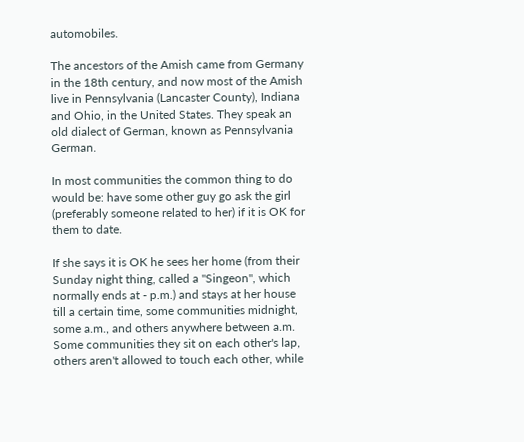automobiles.

The ancestors of the Amish came from Germany in the 18th century, and now most of the Amish live in Pennsylvania (Lancaster County), Indiana and Ohio, in the United States. They speak an old dialect of German, known as Pennsylvania German.

In most communities the common thing to do would be: have some other guy go ask the girl (preferably someone related to her) if it is OK for them to date.

If she says it is OK he sees her home (from their Sunday night thing, called a "Singeon", which normally ends at - p.m.) and stays at her house till a certain time, some communities midnight, some a.m., and others anywhere between a.m. Some communities they sit on each other's lap, others aren't allowed to touch each other, while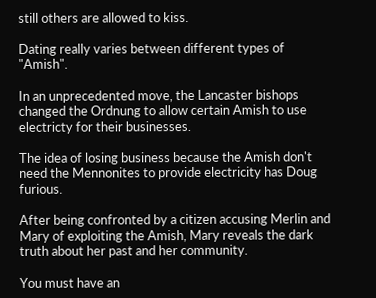still others are allowed to kiss.

Dating really varies between different types of "Amish".

In an unprecedented move, the Lancaster bishops changed the Ordnung to allow certain Amish to use electricty for their businesses.

The idea of losing business because the Amish don't need the Mennonites to provide electricity has Doug furious.

After being confronted by a citizen accusing Merlin and Mary of exploiting the Amish, Mary reveals the dark truth about her past and her community.

You must have an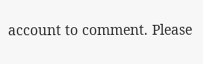account to comment. Please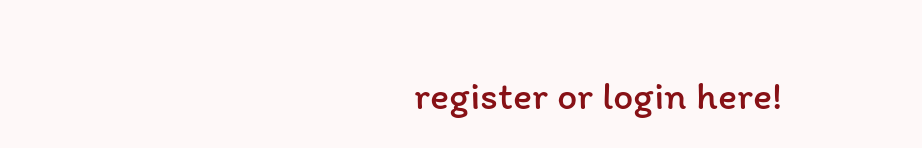register or login here!